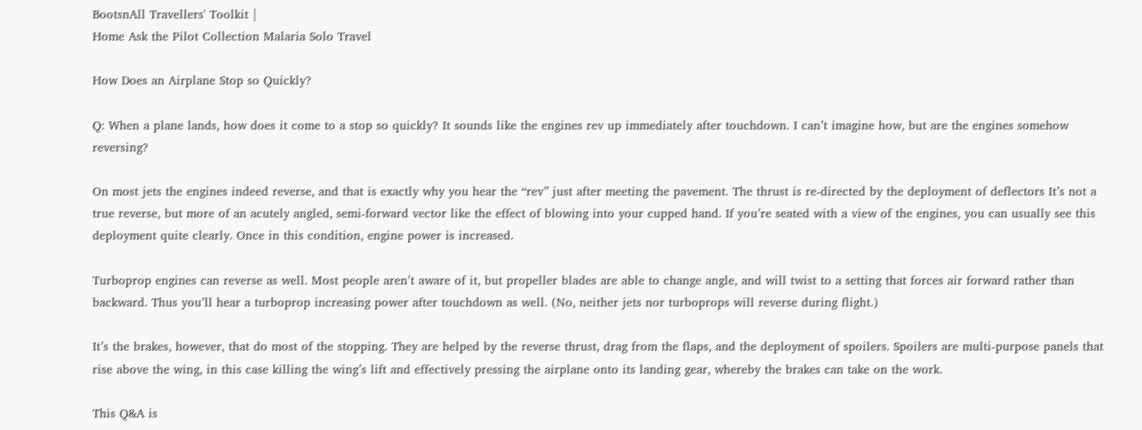BootsnAll Travellers' Toolkit |
Home Ask the Pilot Collection Malaria Solo Travel

How Does an Airplane Stop so Quickly?

Q: When a plane lands, how does it come to a stop so quickly? It sounds like the engines rev up immediately after touchdown. I can’t imagine how, but are the engines somehow reversing?

On most jets the engines indeed reverse, and that is exactly why you hear the “rev” just after meeting the pavement. The thrust is re-directed by the deployment of deflectors It’s not a true reverse, but more of an acutely angled, semi-forward vector like the effect of blowing into your cupped hand. If you’re seated with a view of the engines, you can usually see this deployment quite clearly. Once in this condition, engine power is increased.

Turboprop engines can reverse as well. Most people aren’t aware of it, but propeller blades are able to change angle, and will twist to a setting that forces air forward rather than backward. Thus you’ll hear a turboprop increasing power after touchdown as well. (No, neither jets nor turboprops will reverse during flight.)

It’s the brakes, however, that do most of the stopping. They are helped by the reverse thrust, drag from the flaps, and the deployment of spoilers. Spoilers are multi-purpose panels that rise above the wing, in this case killing the wing’s lift and effectively pressing the airplane onto its landing gear, whereby the brakes can take on the work.

This Q&A is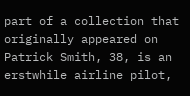part of a collection that originally appeared on Patrick Smith, 38, is an erstwhile airline pilot,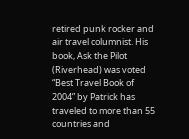retired punk rocker and air travel columnist. His book, Ask the Pilot (Riverhead) was voted “Best Travel Book of 2004” by Patrick has traveled to more than 55 countries and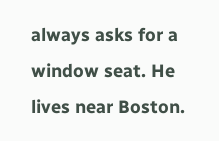always asks for a window seat. He lives near Boston.